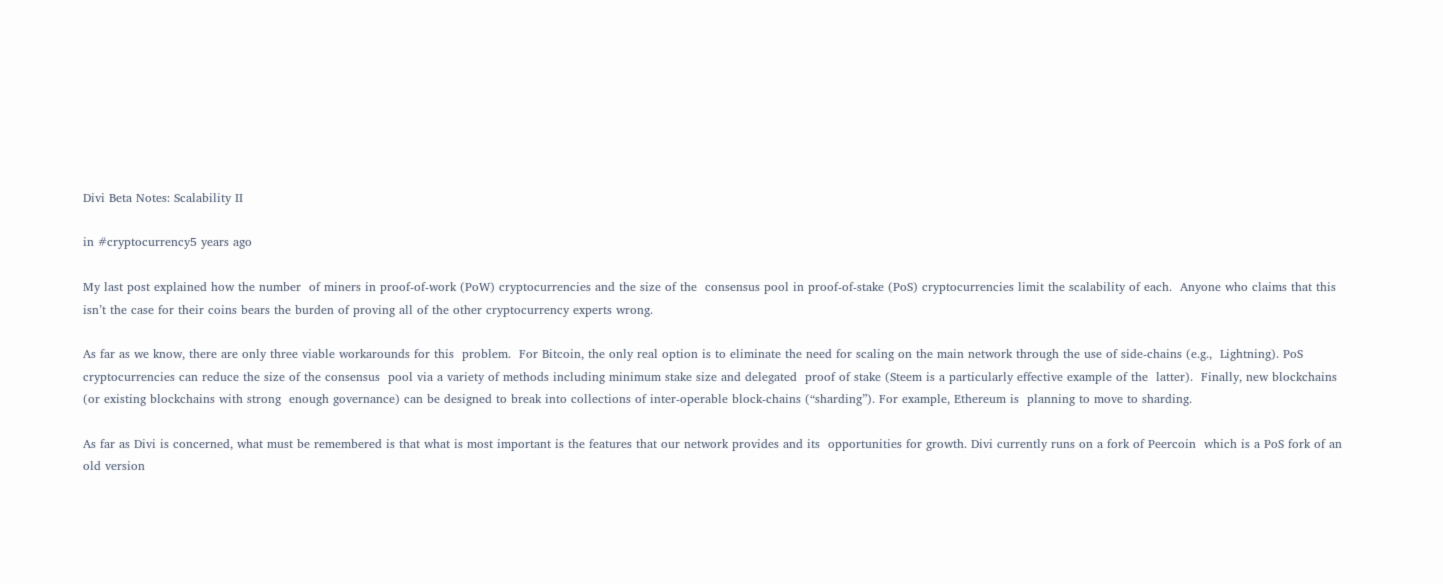Divi Beta Notes: Scalability II

in #cryptocurrency5 years ago

My last post explained how the number  of miners in proof-of-work (PoW) cryptocurrencies and the size of the  consensus pool in proof-of-stake (PoS) cryptocurrencies limit the scalability of each.  Anyone who claims that this isn’t the case for their coins bears the burden of proving all of the other cryptocurrency experts wrong.

As far as we know, there are only three viable workarounds for this  problem.  For Bitcoin, the only real option is to eliminate the need for scaling on the main network through the use of side-chains (e.g.,  Lightning). PoS cryptocurrencies can reduce the size of the consensus  pool via a variety of methods including minimum stake size and delegated  proof of stake (Steem is a particularly effective example of the  latter).  Finally, new blockchains (or existing blockchains with strong  enough governance) can be designed to break into collections of inter-operable block-chains (“sharding”). For example, Ethereum is  planning to move to sharding.

As far as Divi is concerned, what must be remembered is that what is most important is the features that our network provides and its  opportunities for growth. Divi currently runs on a fork of Peercoin  which is a PoS fork of an old version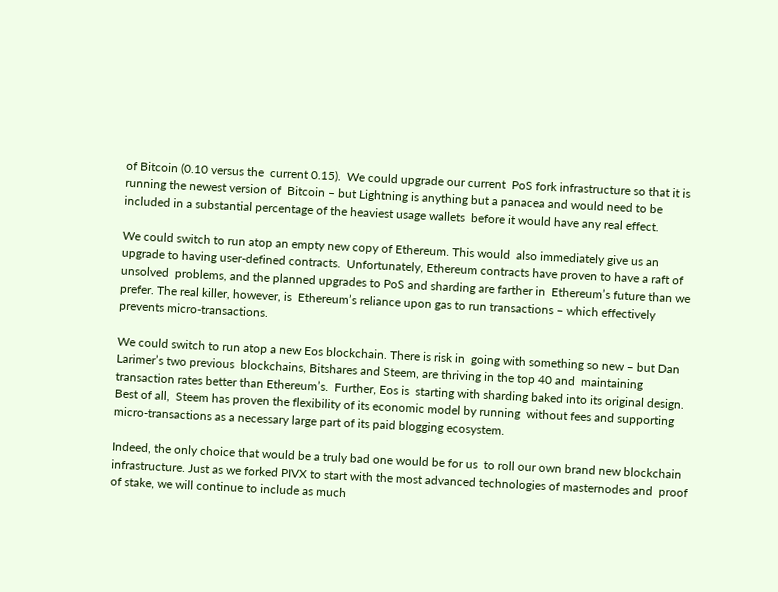of Bitcoin (0.10 versus the  current 0.15).  We could upgrade our current  PoS fork infrastructure so that it is running the newest version of  Bitcoin – but Lightning is anything but a panacea and would need to be  included in a substantial percentage of the heaviest usage wallets  before it would have any real effect.

We could switch to run atop an empty new copy of Ethereum. This would  also immediately give us an upgrade to having user-defined contracts.  Unfortunately, Ethereum contracts have proven to have a raft of unsolved  problems, and the planned upgrades to PoS and sharding are farther in  Ethereum’s future than we prefer. The real killer, however, is  Ethereum’s reliance upon gas to run transactions – which effectively  prevents micro-transactions.

We could switch to run atop a new Eos blockchain. There is risk in  going with something so new – but Dan Larimer’s two previous  blockchains, Bitshares and Steem, are thriving in the top 40 and  maintaining transaction rates better than Ethereum’s.  Further, Eos is  starting with sharding baked into its original design. Best of all,  Steem has proven the flexibility of its economic model by running  without fees and supporting micro-transactions as a necessary large part of its paid blogging ecosystem.

Indeed, the only choice that would be a truly bad one would be for us  to roll our own brand new blockchain infrastructure. Just as we forked PIVX to start with the most advanced technologies of masternodes and  proof of stake, we will continue to include as much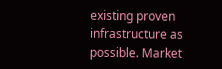existing proven  infrastructure as possible. Market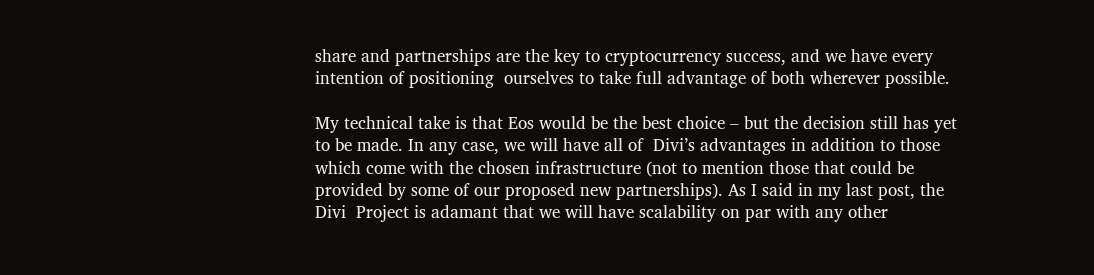share and partnerships are the key to cryptocurrency success, and we have every intention of positioning  ourselves to take full advantage of both wherever possible.

My technical take is that Eos would be the best choice – but the decision still has yet to be made. In any case, we will have all of  Divi’s advantages in addition to those which come with the chosen infrastructure (not to mention those that could be provided by some of our proposed new partnerships). As I said in my last post, the Divi  Project is adamant that we will have scalability on par with any other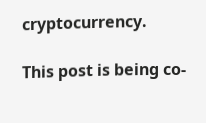cryptocurrency.

This post is being co-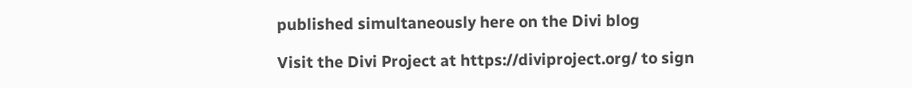published simultaneously here on the Divi blog

Visit the Divi Project at https://diviproject.org/ to sign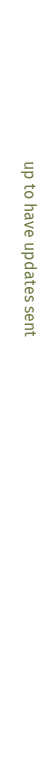up to have updates sent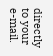directly to your e-mail.